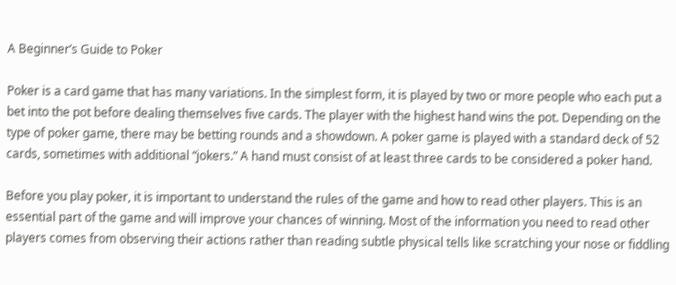A Beginner’s Guide to Poker

Poker is a card game that has many variations. In the simplest form, it is played by two or more people who each put a bet into the pot before dealing themselves five cards. The player with the highest hand wins the pot. Depending on the type of poker game, there may be betting rounds and a showdown. A poker game is played with a standard deck of 52 cards, sometimes with additional “jokers.” A hand must consist of at least three cards to be considered a poker hand.

Before you play poker, it is important to understand the rules of the game and how to read other players. This is an essential part of the game and will improve your chances of winning. Most of the information you need to read other players comes from observing their actions rather than reading subtle physical tells like scratching your nose or fiddling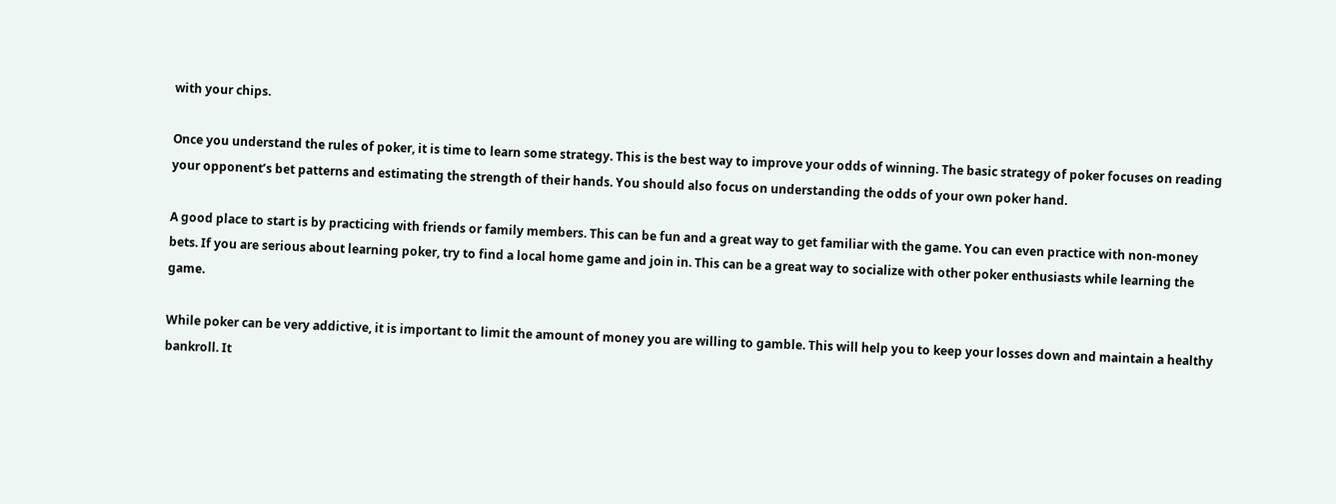with your chips.

Once you understand the rules of poker, it is time to learn some strategy. This is the best way to improve your odds of winning. The basic strategy of poker focuses on reading your opponent’s bet patterns and estimating the strength of their hands. You should also focus on understanding the odds of your own poker hand.

A good place to start is by practicing with friends or family members. This can be fun and a great way to get familiar with the game. You can even practice with non-money bets. If you are serious about learning poker, try to find a local home game and join in. This can be a great way to socialize with other poker enthusiasts while learning the game.

While poker can be very addictive, it is important to limit the amount of money you are willing to gamble. This will help you to keep your losses down and maintain a healthy bankroll. It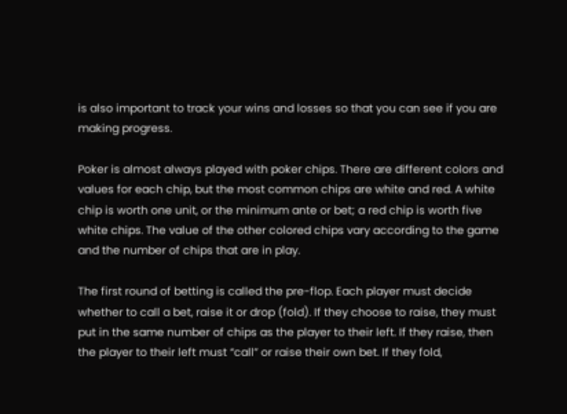is also important to track your wins and losses so that you can see if you are making progress.

Poker is almost always played with poker chips. There are different colors and values for each chip, but the most common chips are white and red. A white chip is worth one unit, or the minimum ante or bet; a red chip is worth five white chips. The value of the other colored chips vary according to the game and the number of chips that are in play.

The first round of betting is called the pre-flop. Each player must decide whether to call a bet, raise it or drop (fold). If they choose to raise, they must put in the same number of chips as the player to their left. If they raise, then the player to their left must “call” or raise their own bet. If they fold,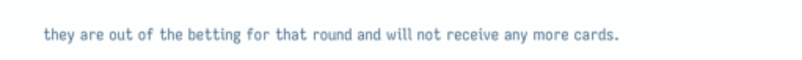they are out of the betting for that round and will not receive any more cards.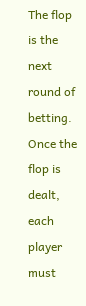The flop is the next round of betting. Once the flop is dealt, each player must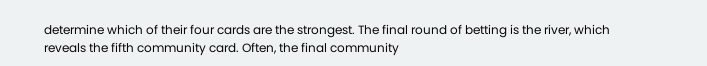determine which of their four cards are the strongest. The final round of betting is the river, which reveals the fifth community card. Often, the final community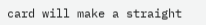card will make a straight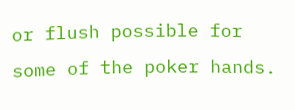or flush possible for some of the poker hands.